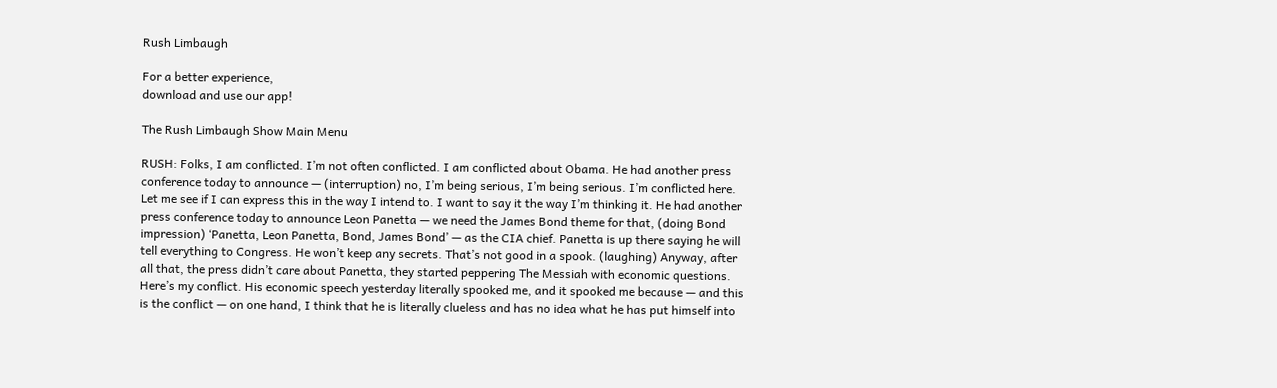Rush Limbaugh

For a better experience,
download and use our app!

The Rush Limbaugh Show Main Menu

RUSH: Folks, I am conflicted. I’m not often conflicted. I am conflicted about Obama. He had another press conference today to announce — (interruption) no, I’m being serious, I’m being serious. I’m conflicted here. Let me see if I can express this in the way I intend to. I want to say it the way I’m thinking it. He had another press conference today to announce Leon Panetta — we need the James Bond theme for that, (doing Bond impression) ‘Panetta, Leon Panetta, Bond, James Bond’ — as the CIA chief. Panetta is up there saying he will tell everything to Congress. He won’t keep any secrets. That’s not good in a spook. (laughing) Anyway, after all that, the press didn’t care about Panetta, they started peppering The Messiah with economic questions. Here’s my conflict. His economic speech yesterday literally spooked me, and it spooked me because — and this is the conflict — on one hand, I think that he is literally clueless and has no idea what he has put himself into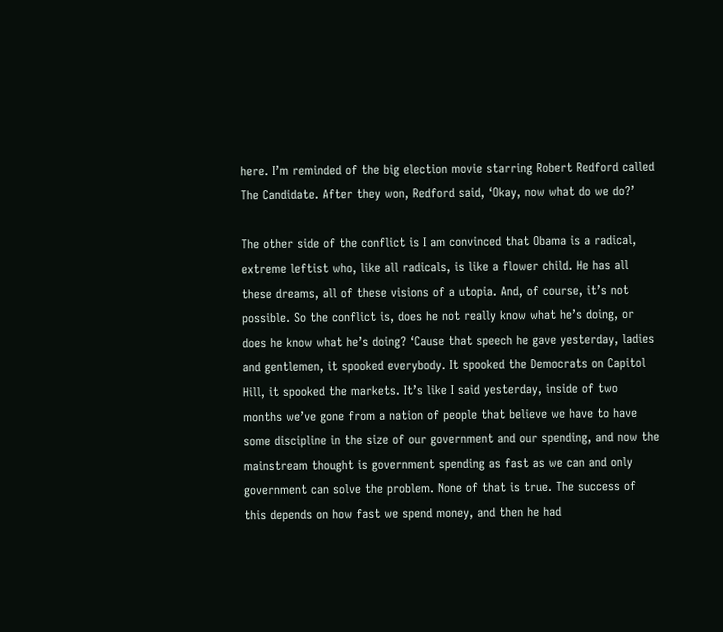here. I’m reminded of the big election movie starring Robert Redford called The Candidate. After they won, Redford said, ‘Okay, now what do we do?’

The other side of the conflict is I am convinced that Obama is a radical, extreme leftist who, like all radicals, is like a flower child. He has all these dreams, all of these visions of a utopia. And, of course, it’s not possible. So the conflict is, does he not really know what he’s doing, or does he know what he’s doing? ‘Cause that speech he gave yesterday, ladies and gentlemen, it spooked everybody. It spooked the Democrats on Capitol Hill, it spooked the markets. It’s like I said yesterday, inside of two months we’ve gone from a nation of people that believe we have to have some discipline in the size of our government and our spending, and now the mainstream thought is government spending as fast as we can and only government can solve the problem. None of that is true. The success of this depends on how fast we spend money, and then he had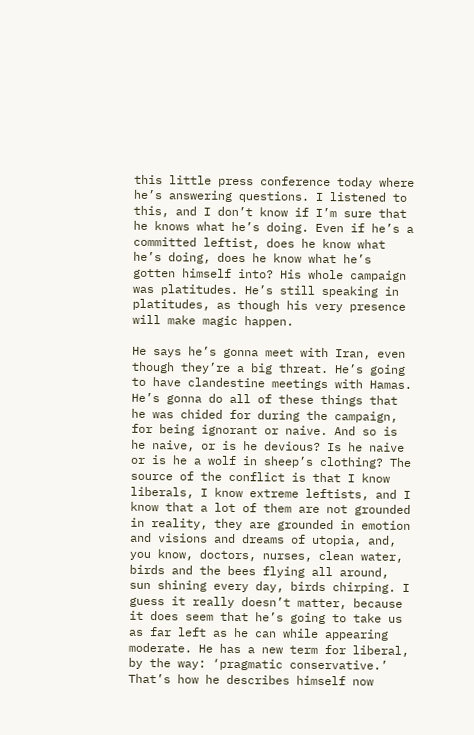this little press conference today where he’s answering questions. I listened to this, and I don’t know if I’m sure that he knows what he’s doing. Even if he’s a committed leftist, does he know what he’s doing, does he know what he’s gotten himself into? His whole campaign was platitudes. He’s still speaking in platitudes, as though his very presence will make magic happen.

He says he’s gonna meet with Iran, even though they’re a big threat. He’s going to have clandestine meetings with Hamas. He’s gonna do all of these things that he was chided for during the campaign, for being ignorant or naive. And so is he naive, or is he devious? Is he naive or is he a wolf in sheep’s clothing? The source of the conflict is that I know liberals, I know extreme leftists, and I know that a lot of them are not grounded in reality, they are grounded in emotion and visions and dreams of utopia, and, you know, doctors, nurses, clean water, birds and the bees flying all around, sun shining every day, birds chirping. I guess it really doesn’t matter, because it does seem that he’s going to take us as far left as he can while appearing moderate. He has a new term for liberal, by the way: ‘pragmatic conservative.’ That’s how he describes himself now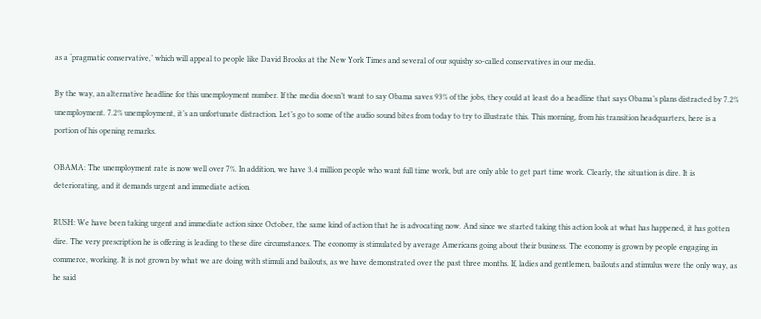as a ‘pragmatic conservative,’ which will appeal to people like David Brooks at the New York Times and several of our squishy so-called conservatives in our media.

By the way, an alternative headline for this unemployment number. If the media doesn’t want to say Obama saves 93% of the jobs, they could at least do a headline that says Obama’s plans distracted by 7.2% unemployment. 7.2% unemployment, it’s an unfortunate distraction. Let’s go to some of the audio sound bites from today to try to illustrate this. This morning, from his transition headquarters, here is a portion of his opening remarks.

OBAMA: The unemployment rate is now well over 7%. In addition, we have 3.4 million people who want full time work, but are only able to get part time work. Clearly, the situation is dire. It is deteriorating, and it demands urgent and immediate action.

RUSH: We have been taking urgent and immediate action since October, the same kind of action that he is advocating now. And since we started taking this action look at what has happened, it has gotten dire. The very prescription he is offering is leading to these dire circumstances. The economy is stimulated by average Americans going about their business. The economy is grown by people engaging in commerce, working. It is not grown by what we are doing with stimuli and bailouts, as we have demonstrated over the past three months. If, ladies and gentlemen, bailouts and stimulus were the only way, as he said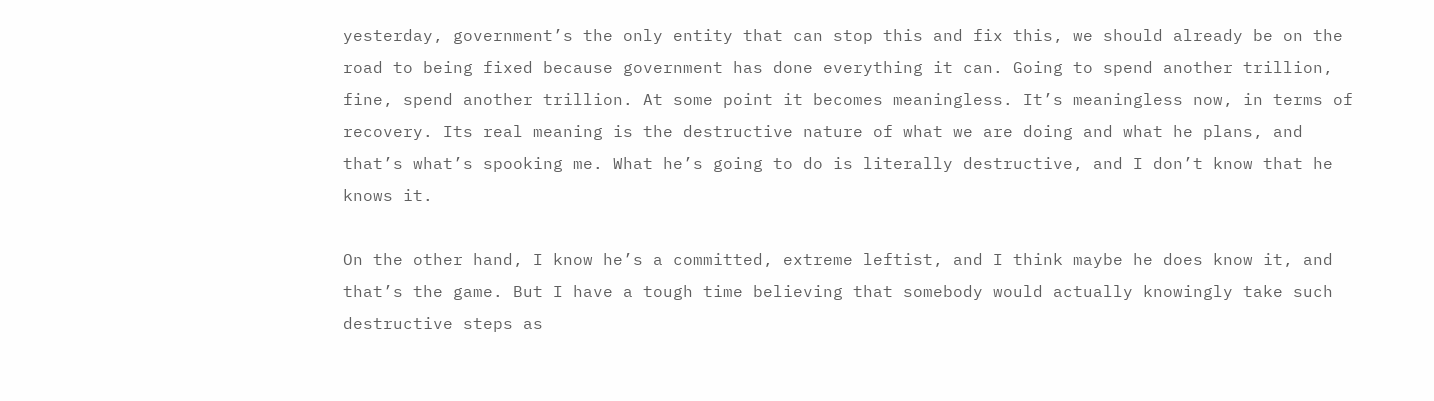yesterday, government’s the only entity that can stop this and fix this, we should already be on the road to being fixed because government has done everything it can. Going to spend another trillion, fine, spend another trillion. At some point it becomes meaningless. It’s meaningless now, in terms of recovery. Its real meaning is the destructive nature of what we are doing and what he plans, and that’s what’s spooking me. What he’s going to do is literally destructive, and I don’t know that he knows it.

On the other hand, I know he’s a committed, extreme leftist, and I think maybe he does know it, and that’s the game. But I have a tough time believing that somebody would actually knowingly take such destructive steps as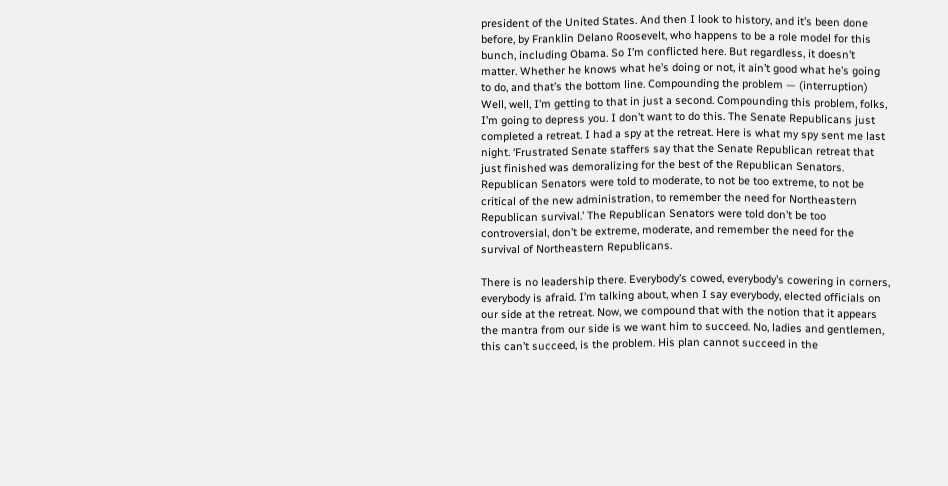president of the United States. And then I look to history, and it’s been done before, by Franklin Delano Roosevelt, who happens to be a role model for this bunch, including Obama. So I’m conflicted here. But regardless, it doesn’t matter. Whether he knows what he’s doing or not, it ain’t good what he’s going to do, and that’s the bottom line. Compounding the problem — (interruption) Well, well, I’m getting to that in just a second. Compounding this problem, folks, I’m going to depress you. I don’t want to do this. The Senate Republicans just completed a retreat. I had a spy at the retreat. Here is what my spy sent me last night. ‘Frustrated Senate staffers say that the Senate Republican retreat that just finished was demoralizing for the best of the Republican Senators. Republican Senators were told to moderate, to not be too extreme, to not be critical of the new administration, to remember the need for Northeastern Republican survival.’ The Republican Senators were told don’t be too controversial, don’t be extreme, moderate, and remember the need for the survival of Northeastern Republicans.

There is no leadership there. Everybody’s cowed, everybody’s cowering in corners, everybody is afraid. I’m talking about, when I say everybody, elected officials on our side at the retreat. Now, we compound that with the notion that it appears the mantra from our side is we want him to succeed. No, ladies and gentlemen, this can’t succeed, is the problem. His plan cannot succeed in the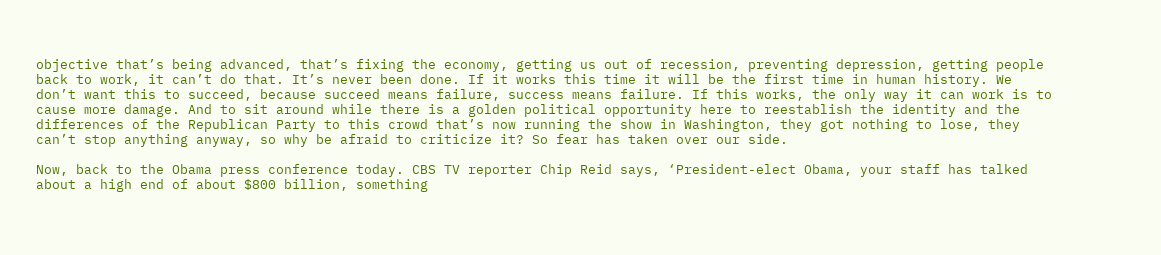objective that’s being advanced, that’s fixing the economy, getting us out of recession, preventing depression, getting people back to work, it can’t do that. It’s never been done. If it works this time it will be the first time in human history. We don’t want this to succeed, because succeed means failure, success means failure. If this works, the only way it can work is to cause more damage. And to sit around while there is a golden political opportunity here to reestablish the identity and the differences of the Republican Party to this crowd that’s now running the show in Washington, they got nothing to lose, they can’t stop anything anyway, so why be afraid to criticize it? So fear has taken over our side.

Now, back to the Obama press conference today. CBS TV reporter Chip Reid says, ‘President-elect Obama, your staff has talked about a high end of about $800 billion, something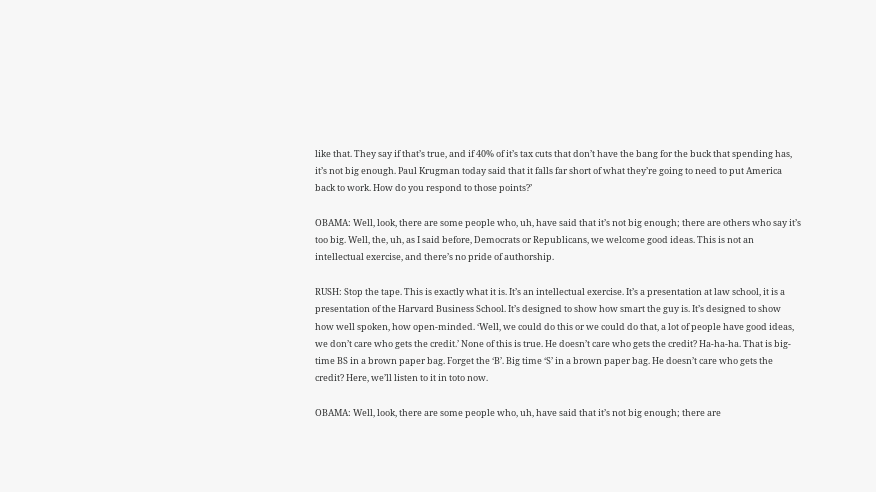like that. They say if that’s true, and if 40% of it’s tax cuts that don’t have the bang for the buck that spending has, it’s not big enough. Paul Krugman today said that it falls far short of what they’re going to need to put America back to work. How do you respond to those points?’

OBAMA: Well, look, there are some people who, uh, have said that it’s not big enough; there are others who say it’s too big. Well, the, uh, as I said before, Democrats or Republicans, we welcome good ideas. This is not an intellectual exercise, and there’s no pride of authorship.

RUSH: Stop the tape. This is exactly what it is. It’s an intellectual exercise. It’s a presentation at law school, it is a presentation of the Harvard Business School. It’s designed to show how smart the guy is. It’s designed to show how well spoken, how open-minded. ‘Well, we could do this or we could do that, a lot of people have good ideas, we don’t care who gets the credit.’ None of this is true. He doesn’t care who gets the credit? Ha-ha-ha. That is big-time BS in a brown paper bag. Forget the ‘B’. Big time ‘S’ in a brown paper bag. He doesn’t care who gets the credit? Here, we’ll listen to it in toto now.

OBAMA: Well, look, there are some people who, uh, have said that it’s not big enough; there are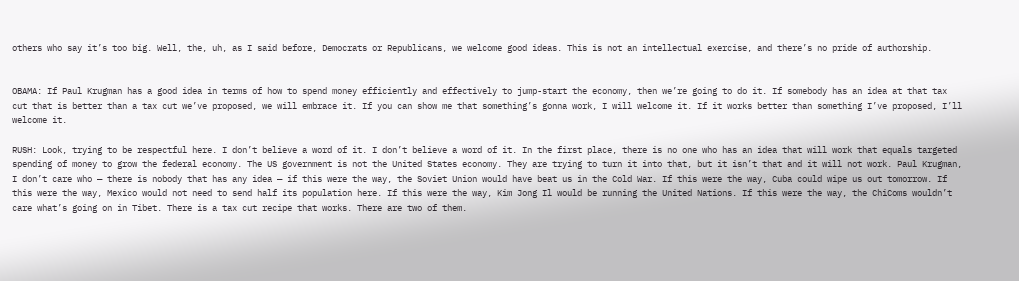others who say it’s too big. Well, the, uh, as I said before, Democrats or Republicans, we welcome good ideas. This is not an intellectual exercise, and there’s no pride of authorship.


OBAMA: If Paul Krugman has a good idea in terms of how to spend money efficiently and effectively to jump-start the economy, then we’re going to do it. If somebody has an idea at that tax cut that is better than a tax cut we’ve proposed, we will embrace it. If you can show me that something’s gonna work, I will welcome it. If it works better than something I’ve proposed, I’ll welcome it.

RUSH: Look, trying to be respectful here. I don’t believe a word of it. I don’t believe a word of it. In the first place, there is no one who has an idea that will work that equals targeted spending of money to grow the federal economy. The US government is not the United States economy. They are trying to turn it into that, but it isn’t that and it will not work. Paul Krugman, I don’t care who — there is nobody that has any idea — if this were the way, the Soviet Union would have beat us in the Cold War. If this were the way, Cuba could wipe us out tomorrow. If this were the way, Mexico would not need to send half its population here. If this were the way, Kim Jong Il would be running the United Nations. If this were the way, the ChiComs wouldn’t care what’s going on in Tibet. There is a tax cut recipe that works. There are two of them.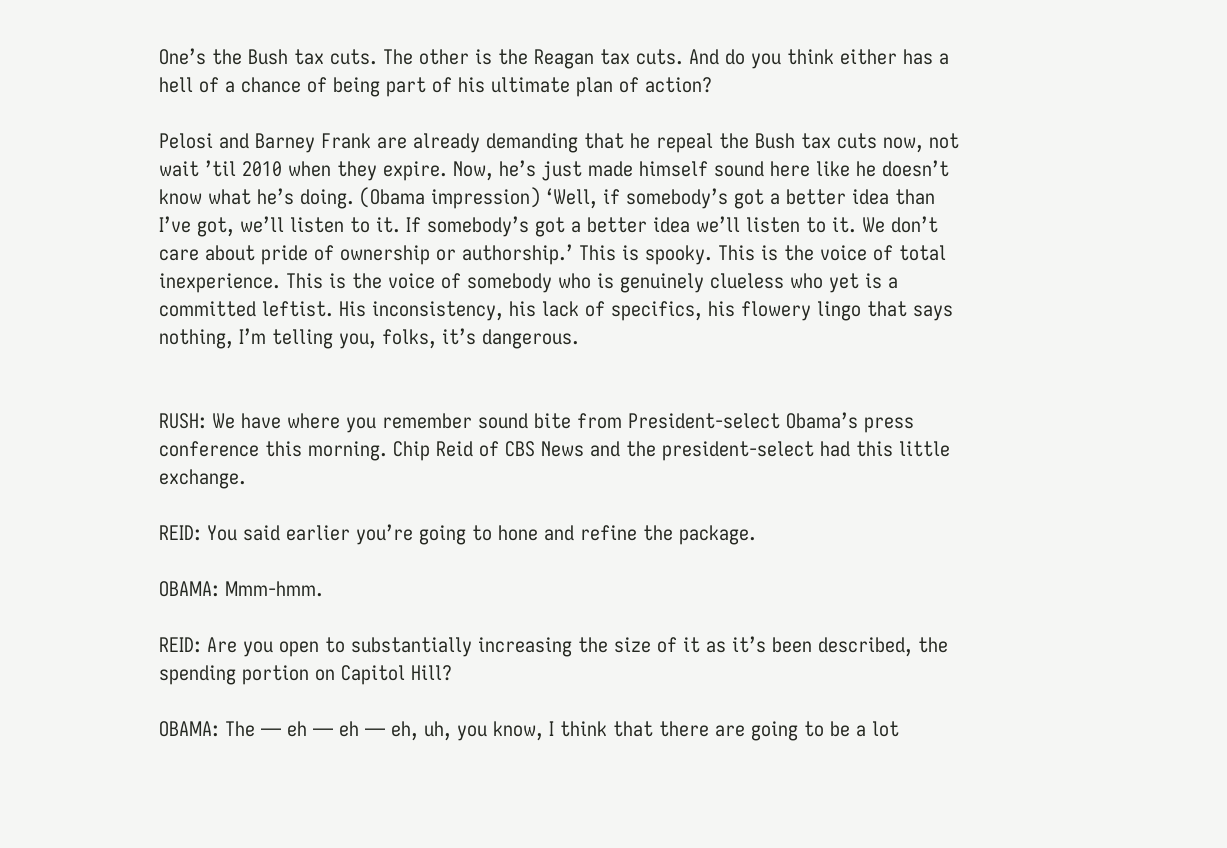One’s the Bush tax cuts. The other is the Reagan tax cuts. And do you think either has a hell of a chance of being part of his ultimate plan of action?

Pelosi and Barney Frank are already demanding that he repeal the Bush tax cuts now, not wait ’til 2010 when they expire. Now, he’s just made himself sound here like he doesn’t know what he’s doing. (Obama impression) ‘Well, if somebody’s got a better idea than I’ve got, we’ll listen to it. If somebody’s got a better idea we’ll listen to it. We don’t care about pride of ownership or authorship.’ This is spooky. This is the voice of total inexperience. This is the voice of somebody who is genuinely clueless who yet is a committed leftist. His inconsistency, his lack of specifics, his flowery lingo that says nothing, I’m telling you, folks, it’s dangerous.


RUSH: We have where you remember sound bite from President-select Obama’s press conference this morning. Chip Reid of CBS News and the president-select had this little exchange.

REID: You said earlier you’re going to hone and refine the package.

OBAMA: Mmm-hmm.

REID: Are you open to substantially increasing the size of it as it’s been described, the spending portion on Capitol Hill?

OBAMA: The — eh — eh — eh, uh, you know, I think that there are going to be a lot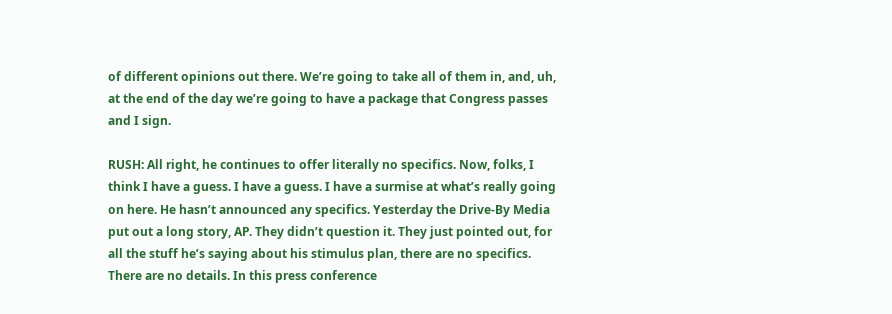of different opinions out there. We’re going to take all of them in, and, uh, at the end of the day we’re going to have a package that Congress passes and I sign.

RUSH: All right, he continues to offer literally no specifics. Now, folks, I think I have a guess. I have a guess. I have a surmise at what’s really going on here. He hasn’t announced any specifics. Yesterday the Drive-By Media put out a long story, AP. They didn’t question it. They just pointed out, for all the stuff he’s saying about his stimulus plan, there are no specifics. There are no details. In this press conference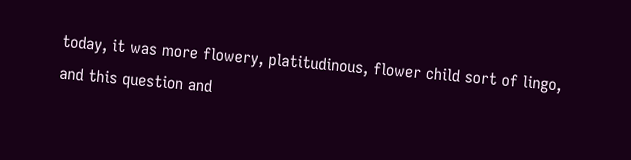today, it was more flowery, platitudinous, flower child sort of lingo, and this question and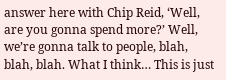answer here with Chip Reid, ‘Well, are you gonna spend more?’ Well, we’re gonna talk to people, blah, blah, blah. What I think… This is just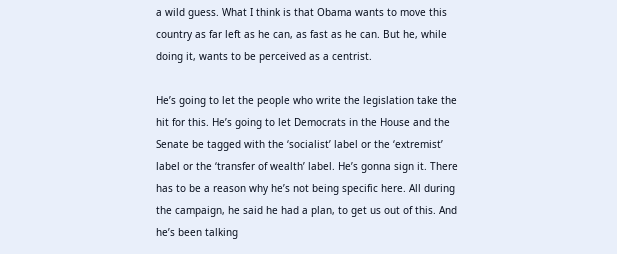a wild guess. What I think is that Obama wants to move this country as far left as he can, as fast as he can. But he, while doing it, wants to be perceived as a centrist.

He’s going to let the people who write the legislation take the hit for this. He’s going to let Democrats in the House and the Senate be tagged with the ‘socialist’ label or the ‘extremist’ label or the ‘transfer of wealth’ label. He’s gonna sign it. There has to be a reason why he’s not being specific here. All during the campaign, he said he had a plan, to get us out of this. And he’s been talking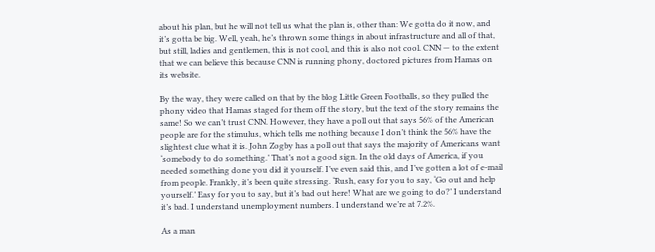about his plan, but he will not tell us what the plan is, other than: We gotta do it now, and it’s gotta be big. Well, yeah, he’s thrown some things in about infrastructure and all of that, but still, ladies and gentlemen, this is not cool, and this is also not cool. CNN — to the extent that we can believe this because CNN is running phony, doctored pictures from Hamas on its website.

By the way, they were called on that by the blog Little Green Footballs, so they pulled the phony video that Hamas staged for them off the story, but the text of the story remains the same! So we can’t trust CNN. However, they have a poll out that says 56% of the American people are for the stimulus, which tells me nothing because I don’t think the 56% have the slightest clue what it is. John Zogby has a poll out that says the majority of Americans want ‘somebody to do something.’ That’s not a good sign. In the old days of America, if you needed something done you did it yourself. I’ve even said this, and I’ve gotten a lot of e-mail from people. Frankly, it’s been quite stressing. ‘Rush, easy for you to say, ‘Go out and help yourself.’ Easy for you to say, but it’s bad out here! What are we going to do?’ I understand it’s bad. I understand unemployment numbers. I understand we’re at 7.2%.

As a man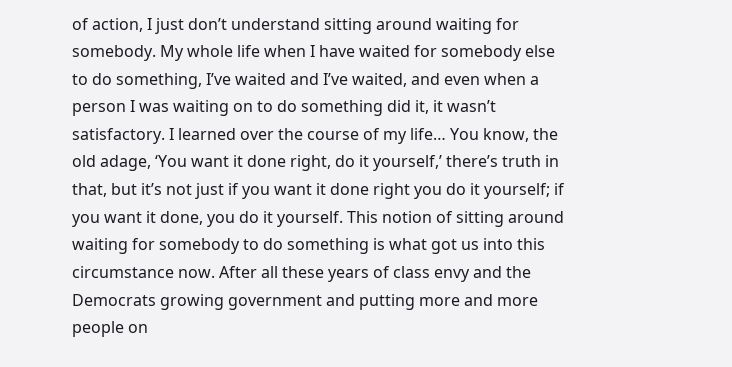of action, I just don’t understand sitting around waiting for somebody. My whole life when I have waited for somebody else to do something, I’ve waited and I’ve waited, and even when a person I was waiting on to do something did it, it wasn’t satisfactory. I learned over the course of my life… You know, the old adage, ‘You want it done right, do it yourself,’ there’s truth in that, but it’s not just if you want it done right you do it yourself; if you want it done, you do it yourself. This notion of sitting around waiting for somebody to do something is what got us into this circumstance now. After all these years of class envy and the Democrats growing government and putting more and more people on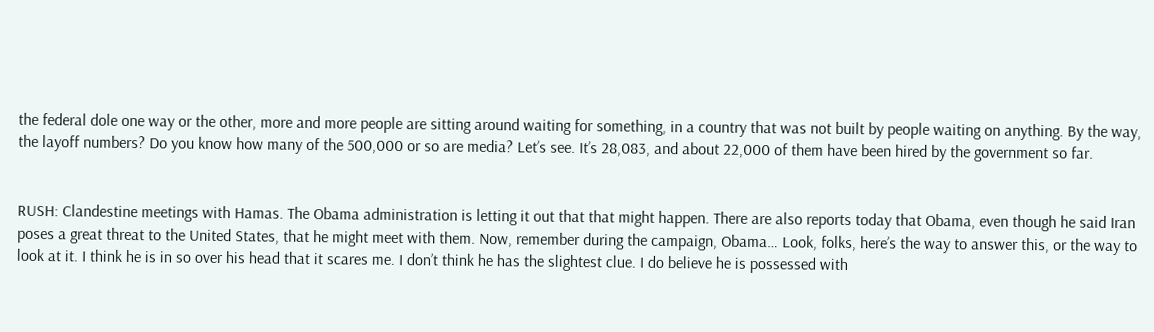the federal dole one way or the other, more and more people are sitting around waiting for something, in a country that was not built by people waiting on anything. By the way, the layoff numbers? Do you know how many of the 500,000 or so are media? Let’s see. It’s 28,083, and about 22,000 of them have been hired by the government so far.


RUSH: Clandestine meetings with Hamas. The Obama administration is letting it out that that might happen. There are also reports today that Obama, even though he said Iran poses a great threat to the United States, that he might meet with them. Now, remember during the campaign, Obama… Look, folks, here’s the way to answer this, or the way to look at it. I think he is in so over his head that it scares me. I don’t think he has the slightest clue. I do believe he is possessed with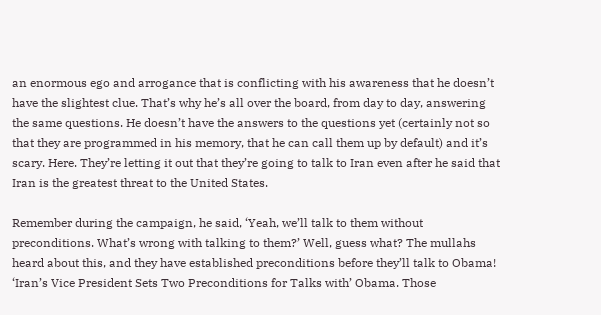an enormous ego and arrogance that is conflicting with his awareness that he doesn’t have the slightest clue. That’s why he’s all over the board, from day to day, answering the same questions. He doesn’t have the answers to the questions yet (certainly not so that they are programmed in his memory, that he can call them up by default) and it’s scary. Here. They’re letting it out that they’re going to talk to Iran even after he said that Iran is the greatest threat to the United States.

Remember during the campaign, he said, ‘Yeah, we’ll talk to them without preconditions. What’s wrong with talking to them?’ Well, guess what? The mullahs heard about this, and they have established preconditions before they’ll talk to Obama! ‘Iran’s Vice President Sets Two Preconditions for Talks with’ Obama. Those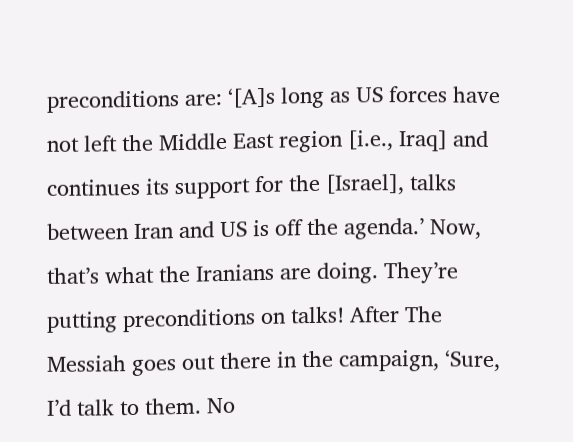preconditions are: ‘[A]s long as US forces have not left the Middle East region [i.e., Iraq] and continues its support for the [Israel], talks between Iran and US is off the agenda.’ Now, that’s what the Iranians are doing. They’re putting preconditions on talks! After The Messiah goes out there in the campaign, ‘Sure, I’d talk to them. No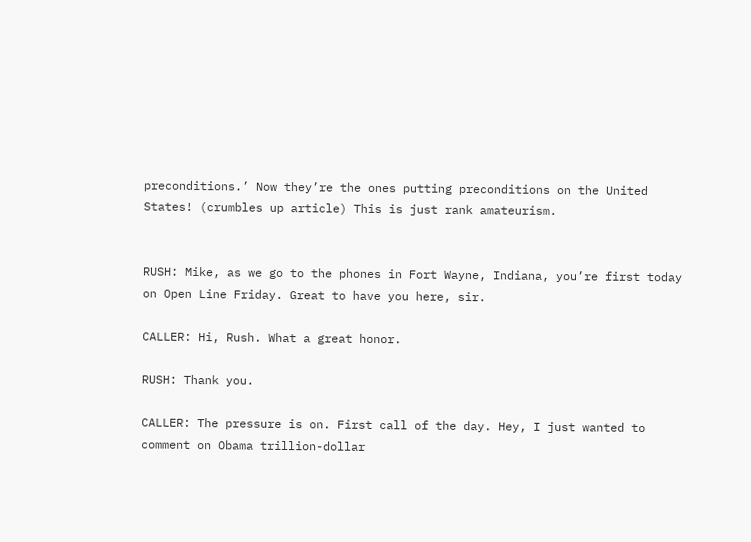preconditions.’ Now they’re the ones putting preconditions on the United States! (crumbles up article) This is just rank amateurism.


RUSH: Mike, as we go to the phones in Fort Wayne, Indiana, you’re first today on Open Line Friday. Great to have you here, sir.

CALLER: Hi, Rush. What a great honor.

RUSH: Thank you.

CALLER: The pressure is on. First call of the day. Hey, I just wanted to comment on Obama trillion-dollar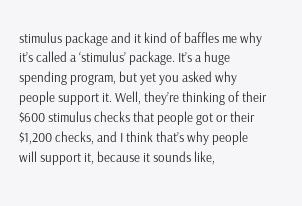stimulus package and it kind of baffles me why it’s called a ‘stimulus’ package. It’s a huge spending program, but yet you asked why people support it. Well, they’re thinking of their $600 stimulus checks that people got or their $1,200 checks, and I think that’s why people will support it, because it sounds like,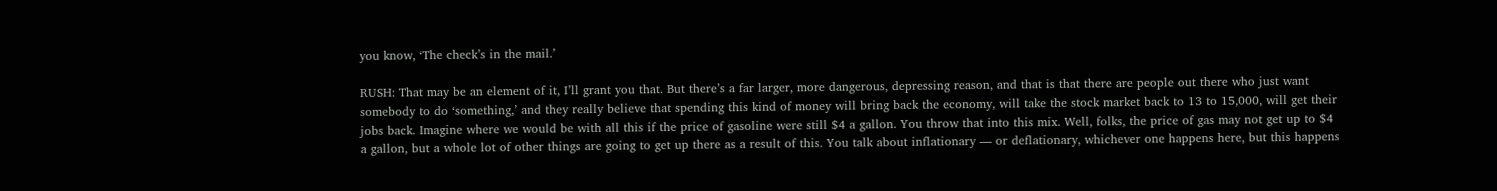you know, ‘The check’s in the mail.’

RUSH: That may be an element of it, I’ll grant you that. But there’s a far larger, more dangerous, depressing reason, and that is that there are people out there who just want somebody to do ‘something,’ and they really believe that spending this kind of money will bring back the economy, will take the stock market back to 13 to 15,000, will get their jobs back. Imagine where we would be with all this if the price of gasoline were still $4 a gallon. You throw that into this mix. Well, folks, the price of gas may not get up to $4 a gallon, but a whole lot of other things are going to get up there as a result of this. You talk about inflationary — or deflationary, whichever one happens here, but this happens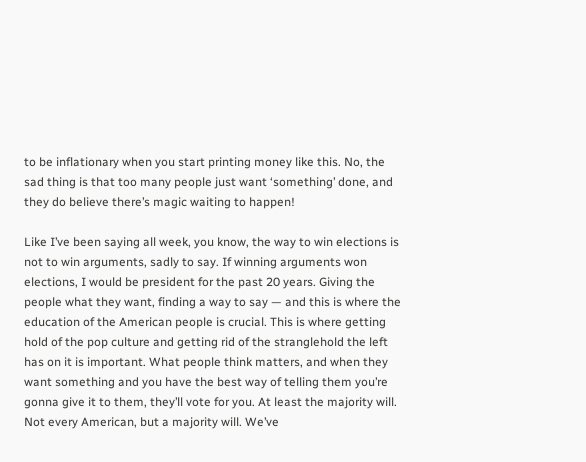to be inflationary when you start printing money like this. No, the sad thing is that too many people just want ‘something’ done, and they do believe there’s magic waiting to happen!

Like I’ve been saying all week, you know, the way to win elections is not to win arguments, sadly to say. If winning arguments won elections, I would be president for the past 20 years. Giving the people what they want, finding a way to say — and this is where the education of the American people is crucial. This is where getting hold of the pop culture and getting rid of the stranglehold the left has on it is important. What people think matters, and when they want something and you have the best way of telling them you’re gonna give it to them, they’ll vote for you. At least the majority will. Not every American, but a majority will. We’ve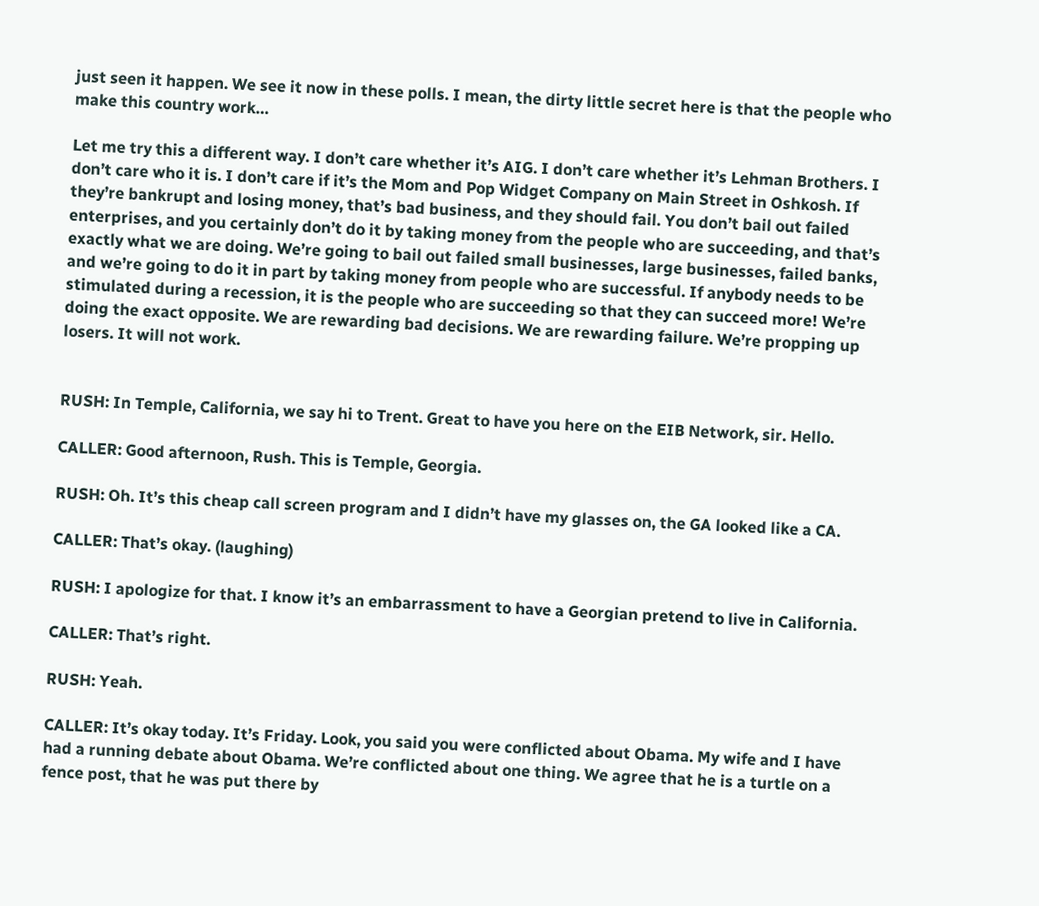just seen it happen. We see it now in these polls. I mean, the dirty little secret here is that the people who make this country work…

Let me try this a different way. I don’t care whether it’s AIG. I don’t care whether it’s Lehman Brothers. I don’t care who it is. I don’t care if it’s the Mom and Pop Widget Company on Main Street in Oshkosh. If they’re bankrupt and losing money, that’s bad business, and they should fail. You don’t bail out failed enterprises, and you certainly don’t do it by taking money from the people who are succeeding, and that’s exactly what we are doing. We’re going to bail out failed small businesses, large businesses, failed banks, and we’re going to do it in part by taking money from people who are successful. If anybody needs to be stimulated during a recession, it is the people who are succeeding so that they can succeed more! We’re doing the exact opposite. We are rewarding bad decisions. We are rewarding failure. We’re propping up losers. It will not work.


RUSH: In Temple, California, we say hi to Trent. Great to have you here on the EIB Network, sir. Hello.

CALLER: Good afternoon, Rush. This is Temple, Georgia.

RUSH: Oh. It’s this cheap call screen program and I didn’t have my glasses on, the GA looked like a CA.

CALLER: That’s okay. (laughing)

RUSH: I apologize for that. I know it’s an embarrassment to have a Georgian pretend to live in California.

CALLER: That’s right.

RUSH: Yeah.

CALLER: It’s okay today. It’s Friday. Look, you said you were conflicted about Obama. My wife and I have had a running debate about Obama. We’re conflicted about one thing. We agree that he is a turtle on a fence post, that he was put there by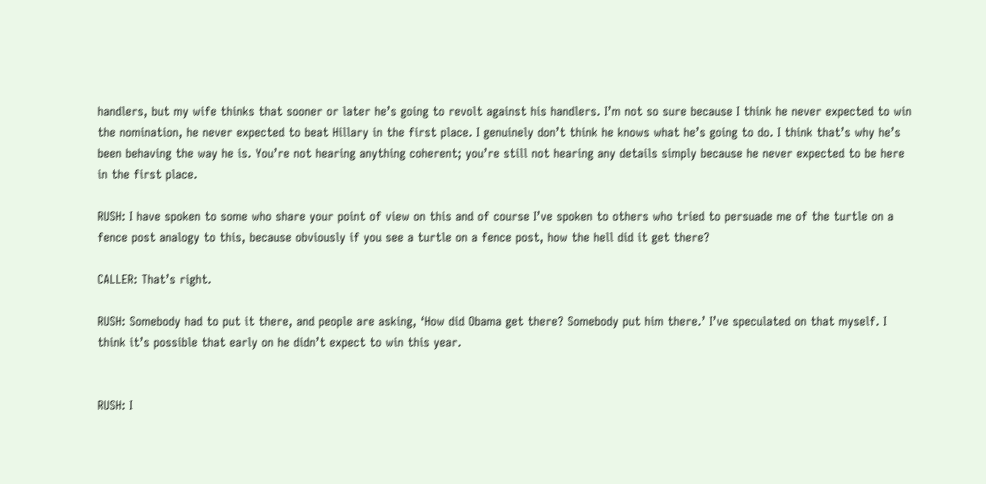handlers, but my wife thinks that sooner or later he’s going to revolt against his handlers. I’m not so sure because I think he never expected to win the nomination, he never expected to beat Hillary in the first place. I genuinely don’t think he knows what he’s going to do. I think that’s why he’s been behaving the way he is. You’re not hearing anything coherent; you’re still not hearing any details simply because he never expected to be here in the first place.

RUSH: I have spoken to some who share your point of view on this and of course I’ve spoken to others who tried to persuade me of the turtle on a fence post analogy to this, because obviously if you see a turtle on a fence post, how the hell did it get there?

CALLER: That’s right.

RUSH: Somebody had to put it there, and people are asking, ‘How did Obama get there? Somebody put him there.’ I’ve speculated on that myself. I think it’s possible that early on he didn’t expect to win this year.


RUSH: I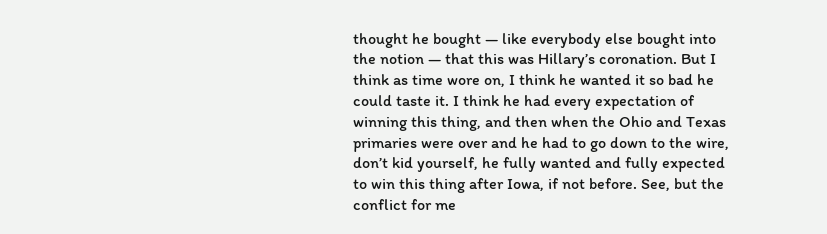thought he bought — like everybody else bought into the notion — that this was Hillary’s coronation. But I think as time wore on, I think he wanted it so bad he could taste it. I think he had every expectation of winning this thing, and then when the Ohio and Texas primaries were over and he had to go down to the wire, don’t kid yourself, he fully wanted and fully expected to win this thing after Iowa, if not before. See, but the conflict for me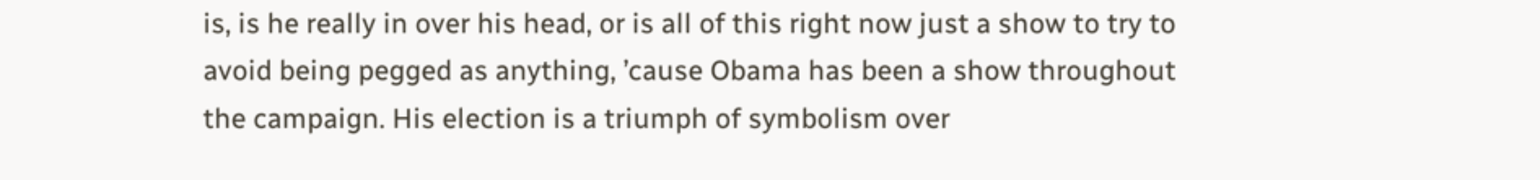is, is he really in over his head, or is all of this right now just a show to try to avoid being pegged as anything, ’cause Obama has been a show throughout the campaign. His election is a triumph of symbolism over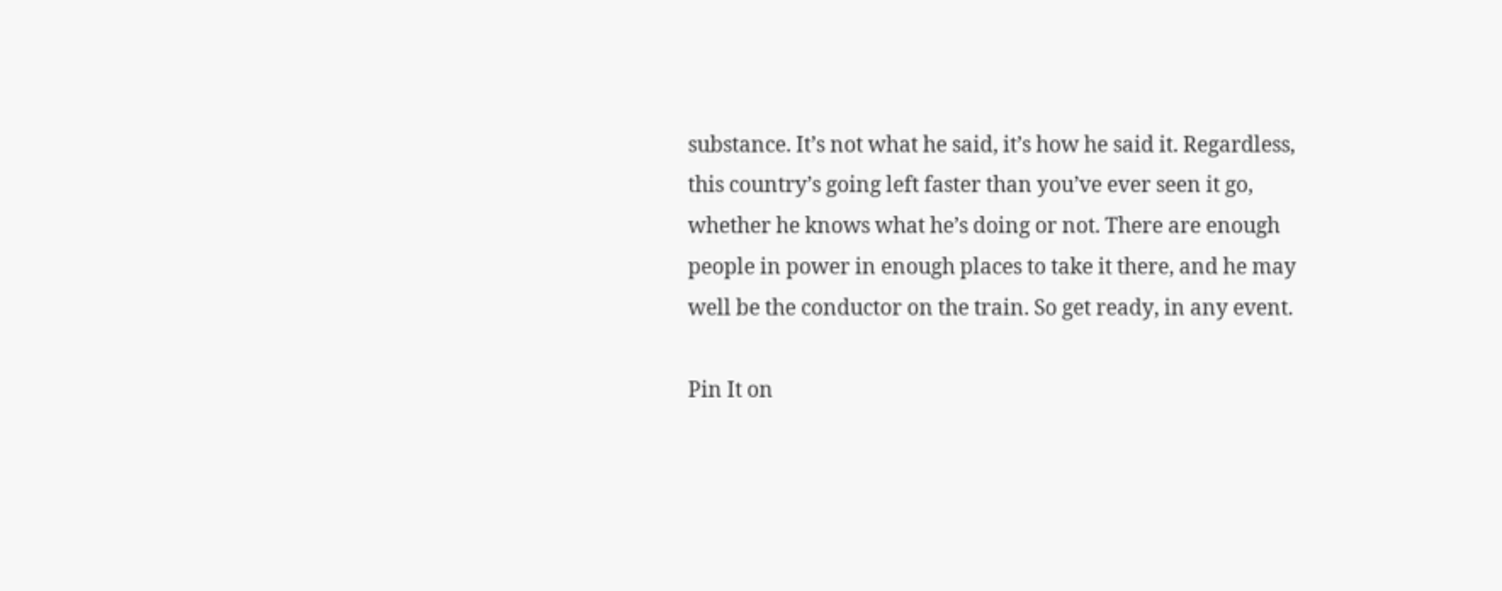substance. It’s not what he said, it’s how he said it. Regardless, this country’s going left faster than you’ve ever seen it go, whether he knows what he’s doing or not. There are enough people in power in enough places to take it there, and he may well be the conductor on the train. So get ready, in any event.

Pin It on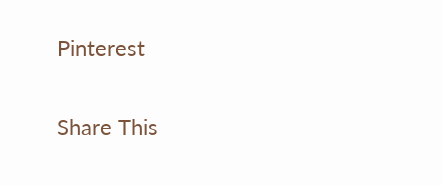Pinterest

Share This